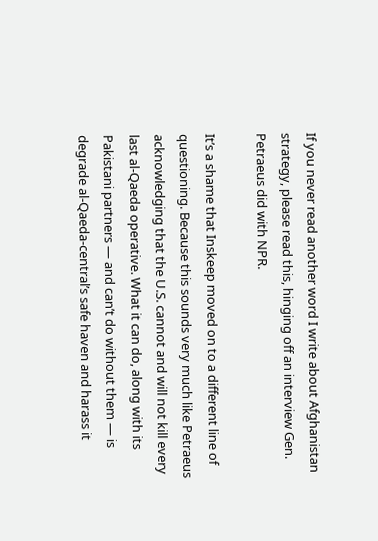If you never read another word I write about Afghanistan strategy, please read this, hinging off an interview Gen. Petraeus did with NPR.

It’s a shame that Inskeep moved on to a different line of questioning. Because this sounds very much like Petraeus acknowledging that the U.S. cannot and will not kill every last al-Qaeda operative. What it can do, along with its Pakistani partners — and can’t do without them — is degrade al-Qaeda-central’s safe haven and harass it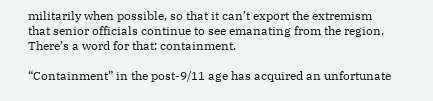militarily when possible, so that it can’t export the extremism that senior officials continue to see emanating from the region. There’s a word for that: containment.

“Containment” in the post-9/11 age has acquired an unfortunate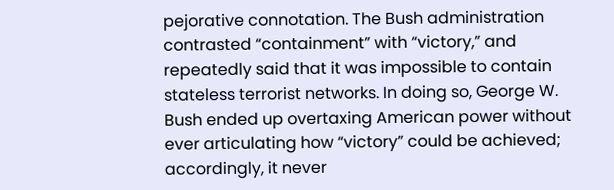pejorative connotation. The Bush administration contrasted “containment” with “victory,” and repeatedly said that it was impossible to contain stateless terrorist networks. In doing so, George W. Bush ended up overtaxing American power without ever articulating how “victory” could be achieved; accordingly, it never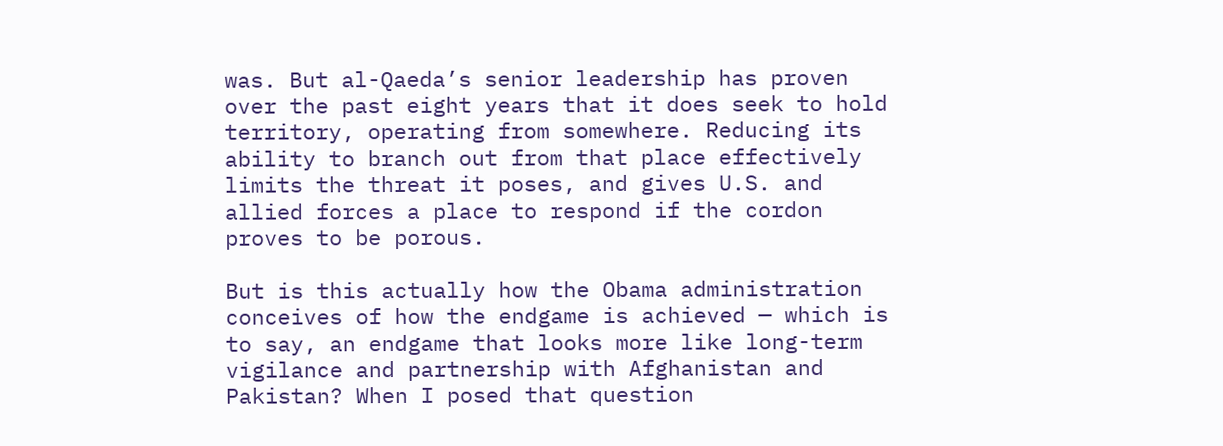was. But al-Qaeda’s senior leadership has proven over the past eight years that it does seek to hold territory, operating from somewhere. Reducing its ability to branch out from that place effectively limits the threat it poses, and gives U.S. and allied forces a place to respond if the cordon proves to be porous.

But is this actually how the Obama administration conceives of how the endgame is achieved — which is to say, an endgame that looks more like long-term vigilance and partnership with Afghanistan and Pakistan? When I posed that question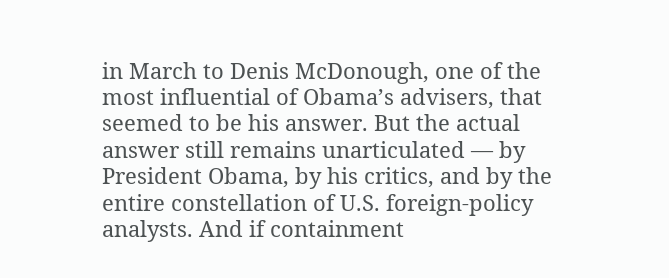in March to Denis McDonough, one of the most influential of Obama’s advisers, that seemed to be his answer. But the actual answer still remains unarticulated — by President Obama, by his critics, and by the entire constellation of U.S. foreign-policy analysts. And if containment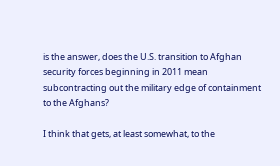is the answer, does the U.S. transition to Afghan security forces beginning in 2011 mean subcontracting out the military edge of containment to the Afghans?

I think that gets, at least somewhat, to the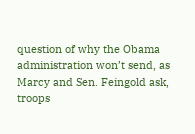question of why the Obama administration won’t send, as Marcy and Sen. Feingold ask, troops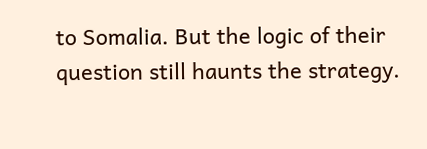to Somalia. But the logic of their question still haunts the strategy.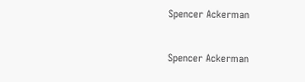Spencer Ackerman

Spencer Ackerman